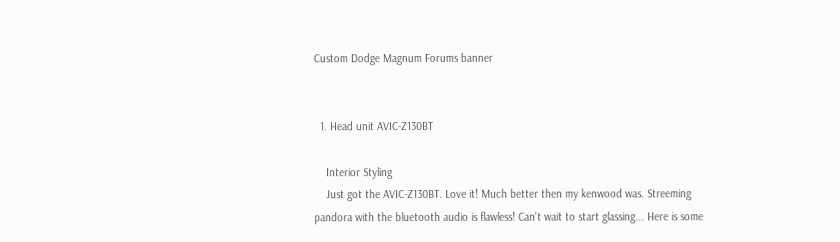Custom Dodge Magnum Forums banner


  1. Head unit AVIC-Z130BT

    Interior Styling
    Just got the AVIC-Z130BT. Love it! Much better then my kenwood was. Streeming pandora with the bluetooth audio is flawless! Can't wait to start glassing... Here is some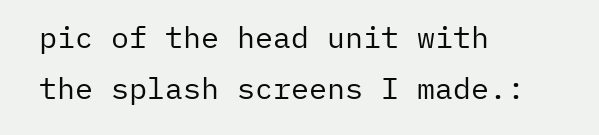pic of the head unit with the splash screens I made.: